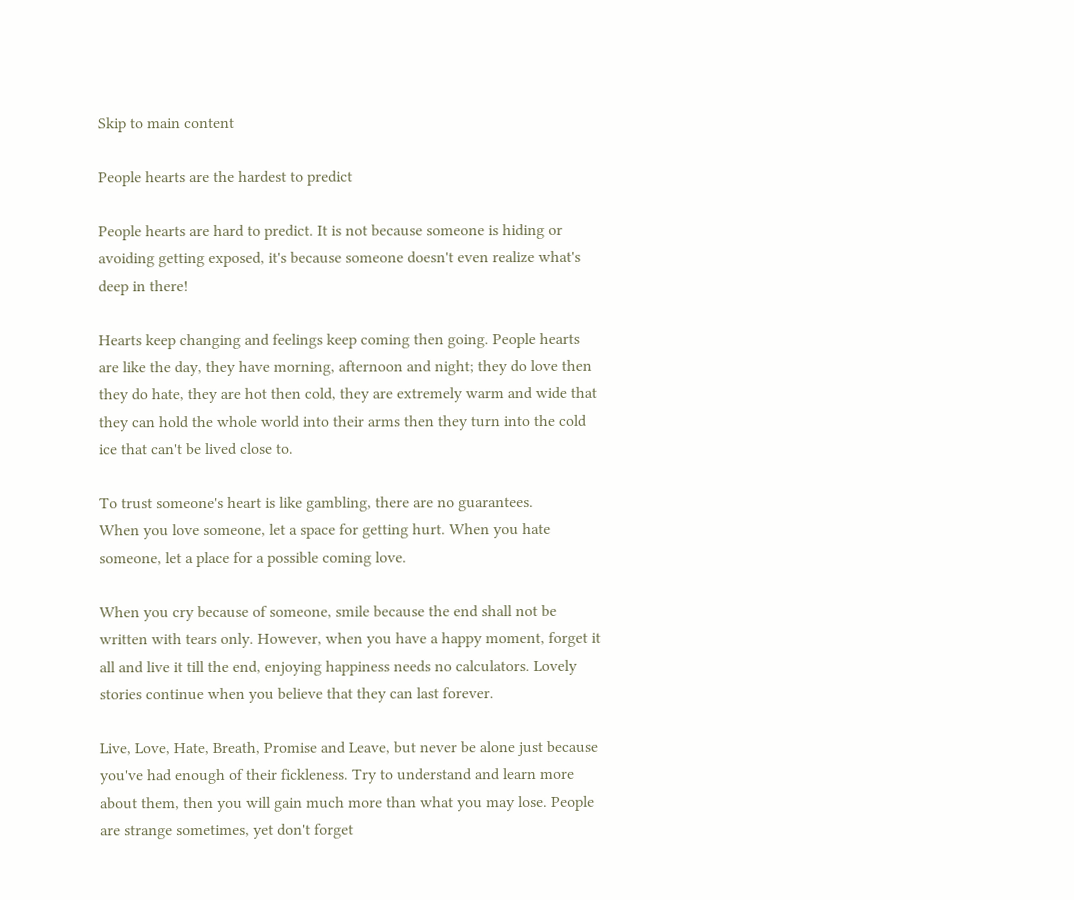Skip to main content

People hearts are the hardest to predict

People hearts are hard to predict. It is not because someone is hiding or avoiding getting exposed, it's because someone doesn't even realize what's deep in there!

Hearts keep changing and feelings keep coming then going. People hearts are like the day, they have morning, afternoon and night; they do love then they do hate, they are hot then cold, they are extremely warm and wide that they can hold the whole world into their arms then they turn into the cold ice that can't be lived close to.

To trust someone's heart is like gambling, there are no guarantees.
When you love someone, let a space for getting hurt. When you hate someone, let a place for a possible coming love.

When you cry because of someone, smile because the end shall not be written with tears only. However, when you have a happy moment, forget it all and live it till the end, enjoying happiness needs no calculators. Lovely stories continue when you believe that they can last forever.

Live, Love, Hate, Breath, Promise and Leave, but never be alone just because you've had enough of their fickleness. Try to understand and learn more about them, then you will gain much more than what you may lose. People are strange sometimes, yet don't forget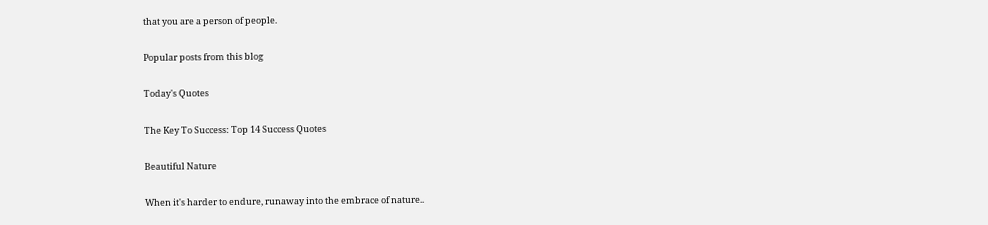that you are a person of people.

Popular posts from this blog

Today's Quotes

The Key To Success: Top 14 Success Quotes

Beautiful Nature

When it's harder to endure, runaway into the embrace of nature..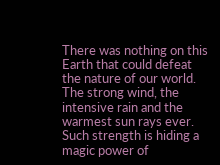There was nothing on this Earth that could defeat the nature of our world. The strong wind, the intensive rain and the warmest sun rays ever. Such strength is hiding a magic power of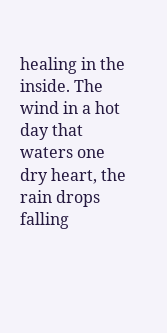healing in the inside. The wind in a hot day that waters one dry heart, the rain drops falling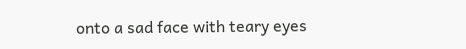onto a sad face with teary eyes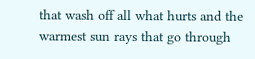that wash off all what hurts and the warmest sun rays that go through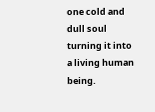one cold and dull soul turning it into a living human being.